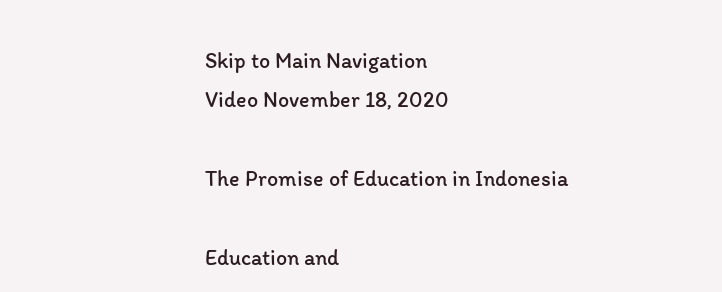Skip to Main Navigation
Video November 18, 2020

The Promise of Education in Indonesia

Education and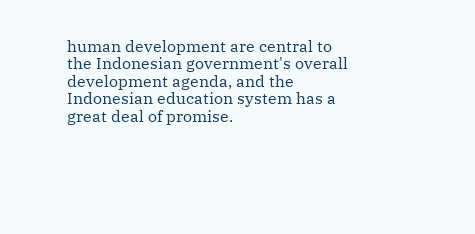human development are central to the Indonesian government's overall development agenda, and the Indonesian education system has a great deal of promise.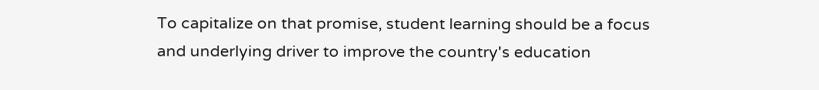To capitalize on that promise, student learning should be a focus and underlying driver to improve the country's education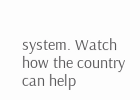system. Watch how the country can help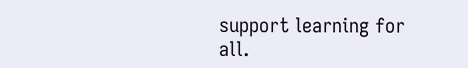support learning for all.